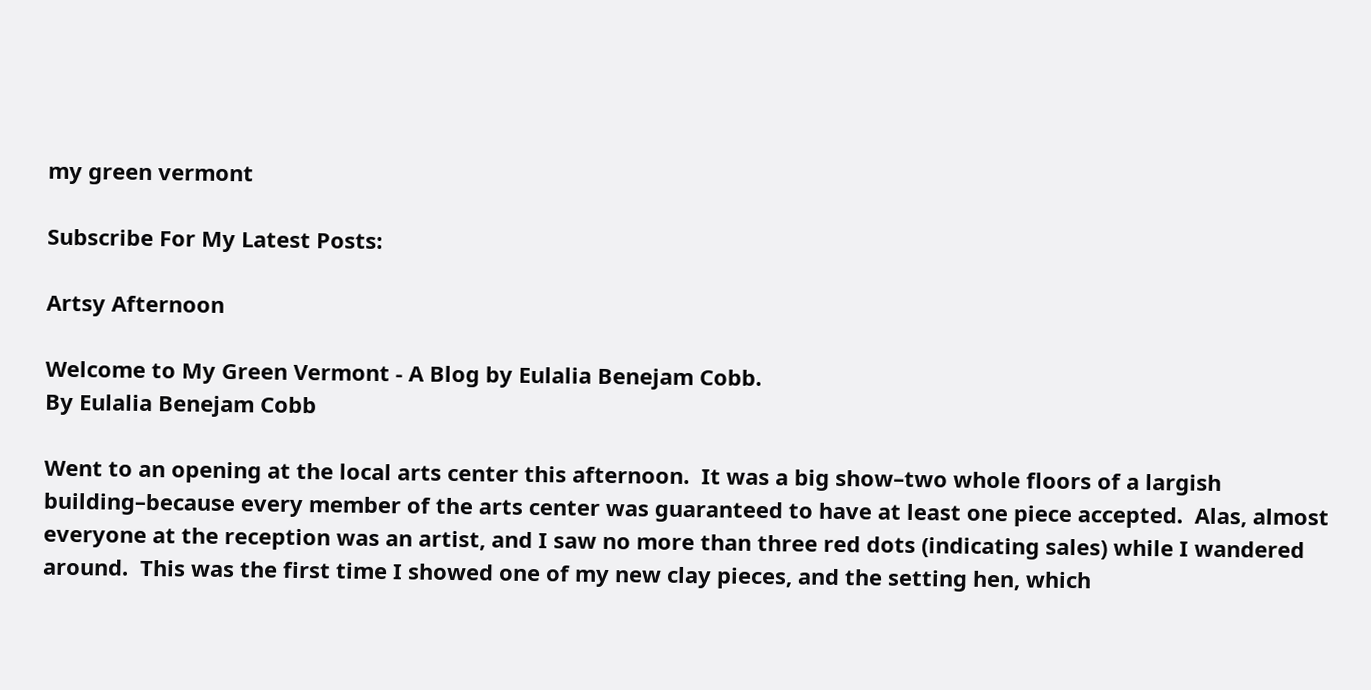my green vermont

Subscribe For My Latest Posts:

Artsy Afternoon

Welcome to My Green Vermont - A Blog by Eulalia Benejam Cobb.
By Eulalia Benejam Cobb

Went to an opening at the local arts center this afternoon.  It was a big show–two whole floors of a largish building–because every member of the arts center was guaranteed to have at least one piece accepted.  Alas, almost everyone at the reception was an artist, and I saw no more than three red dots (indicating sales) while I wandered around.  This was the first time I showed one of my new clay pieces, and the setting hen, which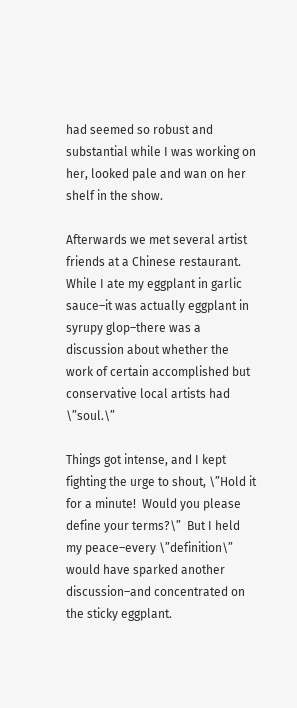had seemed so robust and substantial while I was working on her, looked pale and wan on her shelf in the show.

Afterwards we met several artist friends at a Chinese restaurant.  While I ate my eggplant in garlic sauce–it was actually eggplant in syrupy glop–there was a discussion about whether the work of certain accomplished but conservative local artists had \”soul.\”

Things got intense, and I kept fighting the urge to shout, \”Hold it for a minute!  Would you please define your terms?\”  But I held my peace–every \”definition\” would have sparked another discussion–and concentrated on the sticky eggplant.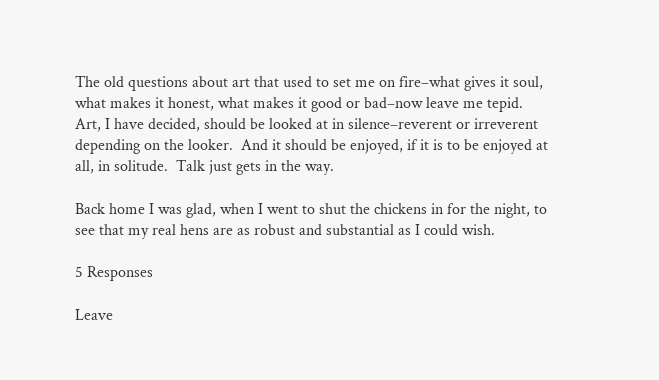The old questions about art that used to set me on fire–what gives it soul, what makes it honest, what makes it good or bad–now leave me tepid.  Art, I have decided, should be looked at in silence–reverent or irreverent depending on the looker.  And it should be enjoyed, if it is to be enjoyed at all, in solitude.  Talk just gets in the way.

Back home I was glad, when I went to shut the chickens in for the night, to see that my real hens are as robust and substantial as I could wish.

5 Responses

Leave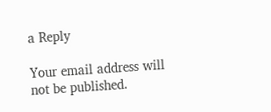a Reply

Your email address will not be published.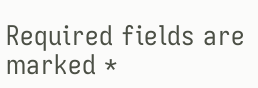Required fields are marked *